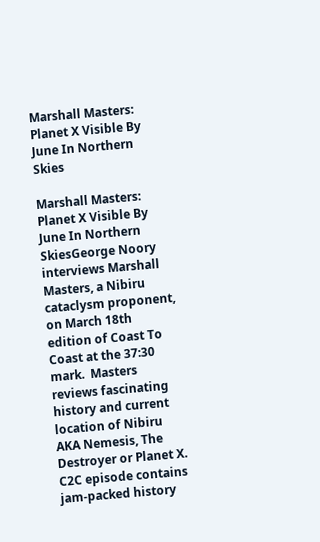Marshall Masters: Planet X Visible By June In Northern Skies

Marshall Masters:  Planet X Visible By June In Northern SkiesGeorge Noory interviews Marshall Masters, a Nibiru cataclysm proponent, on March 18th edition of Coast To Coast at the 37:30 mark.  Masters reviews fascinating history and current location of Nibiru AKA Nemesis, The Destroyer or Planet X. C2C episode contains jam-packed history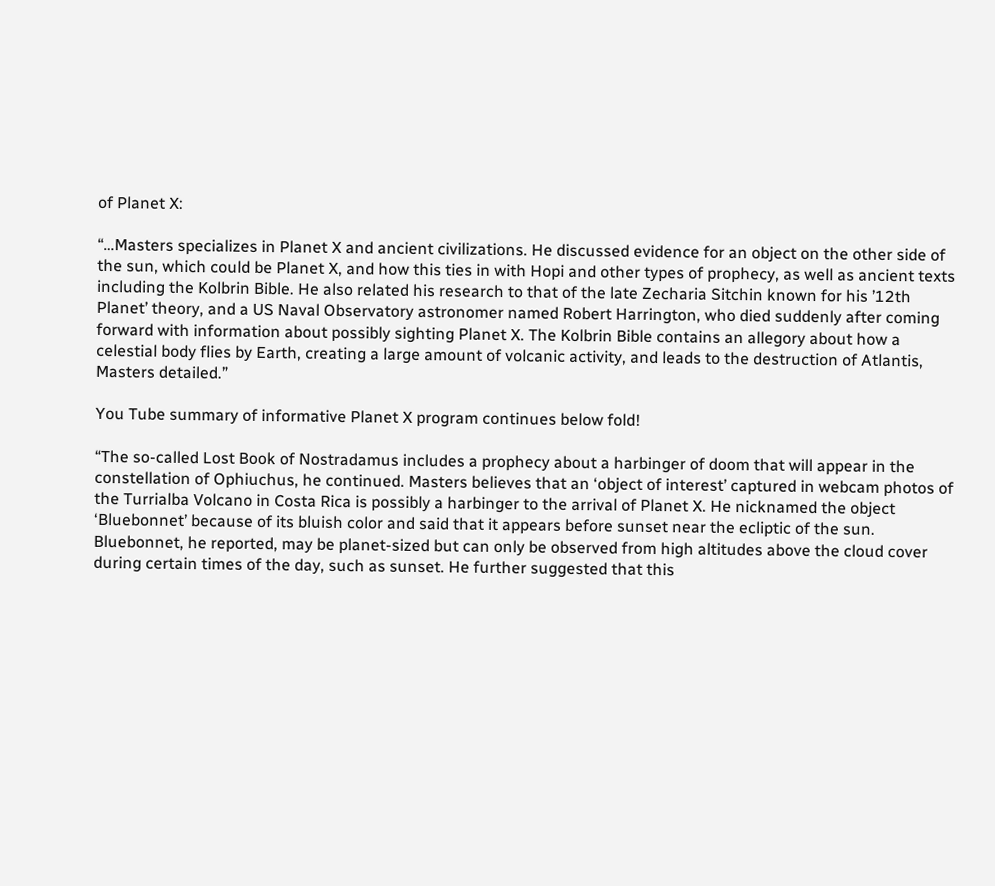of Planet X:

“…Masters specializes in Planet X and ancient civilizations. He discussed evidence for an object on the other side of the sun, which could be Planet X, and how this ties in with Hopi and other types of prophecy, as well as ancient texts including the Kolbrin Bible. He also related his research to that of the late Zecharia Sitchin known for his ’12th Planet’ theory, and a US Naval Observatory astronomer named Robert Harrington, who died suddenly after coming forward with information about possibly sighting Planet X. The Kolbrin Bible contains an allegory about how a celestial body flies by Earth, creating a large amount of volcanic activity, and leads to the destruction of Atlantis, Masters detailed.”

You Tube summary of informative Planet X program continues below fold!

“The so-called Lost Book of Nostradamus includes a prophecy about a harbinger of doom that will appear in the constellation of Ophiuchus, he continued. Masters believes that an ‘object of interest’ captured in webcam photos of the Turrialba Volcano in Costa Rica is possibly a harbinger to the arrival of Planet X. He nicknamed the object ‘Bluebonnet’ because of its bluish color and said that it appears before sunset near the ecliptic of the sun. Bluebonnet, he reported, may be planet-sized but can only be observed from high altitudes above the cloud cover during certain times of the day, such as sunset. He further suggested that this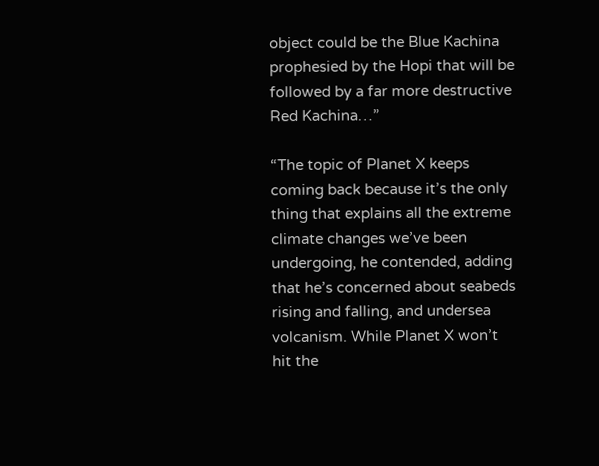object could be the Blue Kachina prophesied by the Hopi that will be followed by a far more destructive Red Kachina…”

“The topic of Planet X keeps coming back because it’s the only thing that explains all the extreme climate changes we’ve been undergoing, he contended, adding that he’s concerned about seabeds rising and falling, and undersea volcanism. While Planet X won’t hit the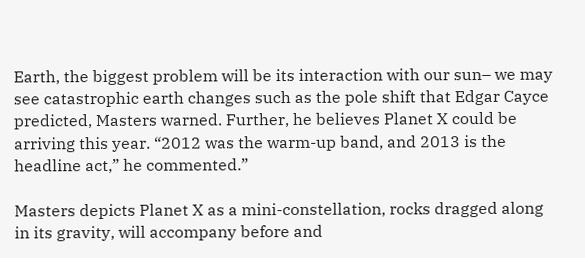Earth, the biggest problem will be its interaction with our sun– we may see catastrophic earth changes such as the pole shift that Edgar Cayce predicted, Masters warned. Further, he believes Planet X could be arriving this year. “2012 was the warm-up band, and 2013 is the headline act,” he commented.”

Masters depicts Planet X as a mini-constellation, rocks dragged along in its gravity, will accompany before and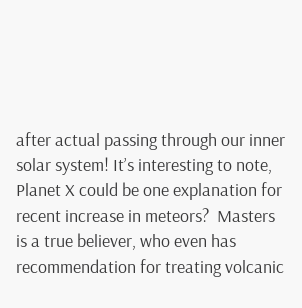after actual passing through our inner solar system! It’s interesting to note, Planet X could be one explanation for recent increase in meteors?  Masters is a true believer, who even has recommendation for treating volcanic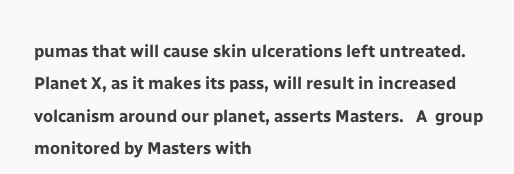pumas that will cause skin ulcerations left untreated.  Planet X, as it makes its pass, will result in increased volcanism around our planet, asserts Masters.   A  group monitored by Masters with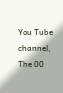You Tube channel,  The 00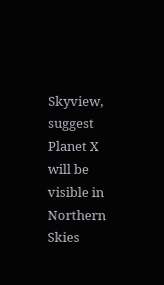Skyview, suggest Planet X will be visible in Northern Skies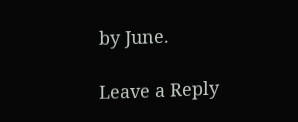by June.

Leave a Reply